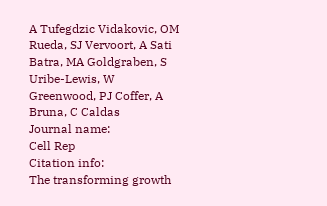A Tufegdzic Vidakovic, OM Rueda, SJ Vervoort, A Sati Batra, MA Goldgraben, S Uribe-Lewis, W Greenwood, PJ Coffer, A Bruna, C Caldas
Journal name:
Cell Rep
Citation info:
The transforming growth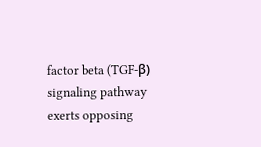factor beta (TGF-β) signaling pathway exerts opposing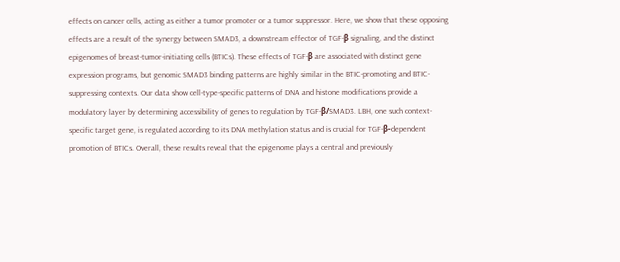effects on cancer cells, acting as either a tumor promoter or a tumor suppressor. Here, we show that these opposing effects are a result of the synergy between SMAD3, a downstream effector of TGF-β signaling, and the distinct epigenomes of breast-tumor-initiating cells (BTICs). These effects of TGF-β are associated with distinct gene expression programs, but genomic SMAD3 binding patterns are highly similar in the BTIC-promoting and BTIC-suppressing contexts. Our data show cell-type-specific patterns of DNA and histone modifications provide a modulatory layer by determining accessibility of genes to regulation by TGF-β/SMAD3. LBH, one such context-specific target gene, is regulated according to its DNA methylation status and is crucial for TGF-β-dependent promotion of BTICs. Overall, these results reveal that the epigenome plays a central and previously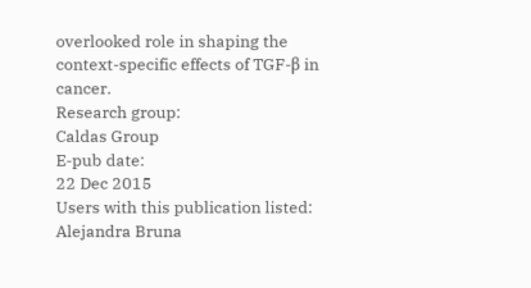overlooked role in shaping the context-specific effects of TGF-β in cancer.
Research group:
Caldas Group
E-pub date:
22 Dec 2015
Users with this publication listed:
Alejandra Bruna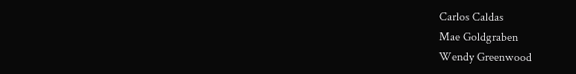Carlos Caldas
Mae Goldgraben
Wendy Greenwood